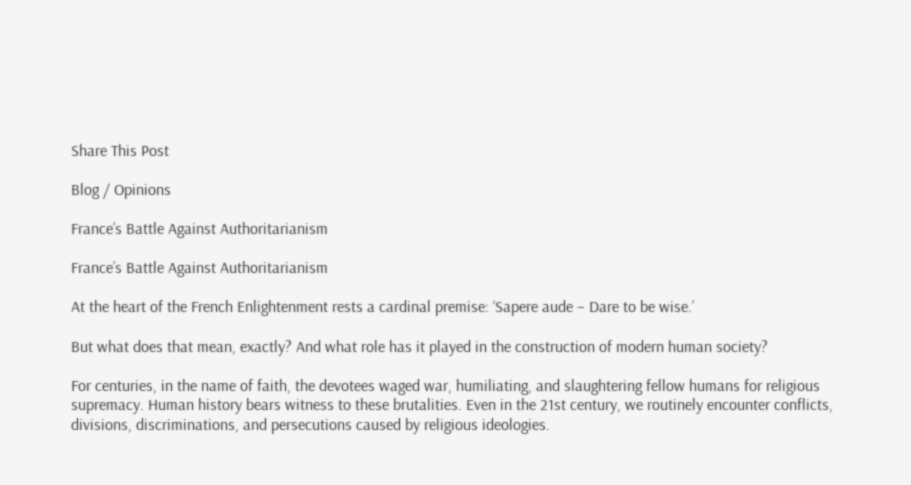Share This Post

Blog / Opinions

France’s Battle Against Authoritarianism

France’s Battle Against Authoritarianism

At the heart of the French Enlightenment rests a cardinal premise: ‘Sapere aude – Dare to be wise.’

But what does that mean, exactly? And what role has it played in the construction of modern human society?

For centuries, in the name of faith, the devotees waged war, humiliating, and slaughtering fellow humans for religious supremacy. Human history bears witness to these brutalities. Even in the 21st century, we routinely encounter conflicts, divisions, discriminations, and persecutions caused by religious ideologies.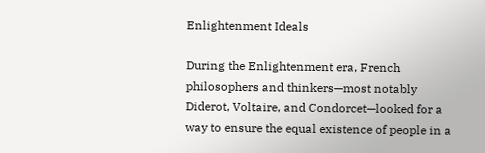Enlightenment Ideals

During the Enlightenment era, French philosophers and thinkers—most notably Diderot, Voltaire, and Condorcet—looked for a way to ensure the equal existence of people in a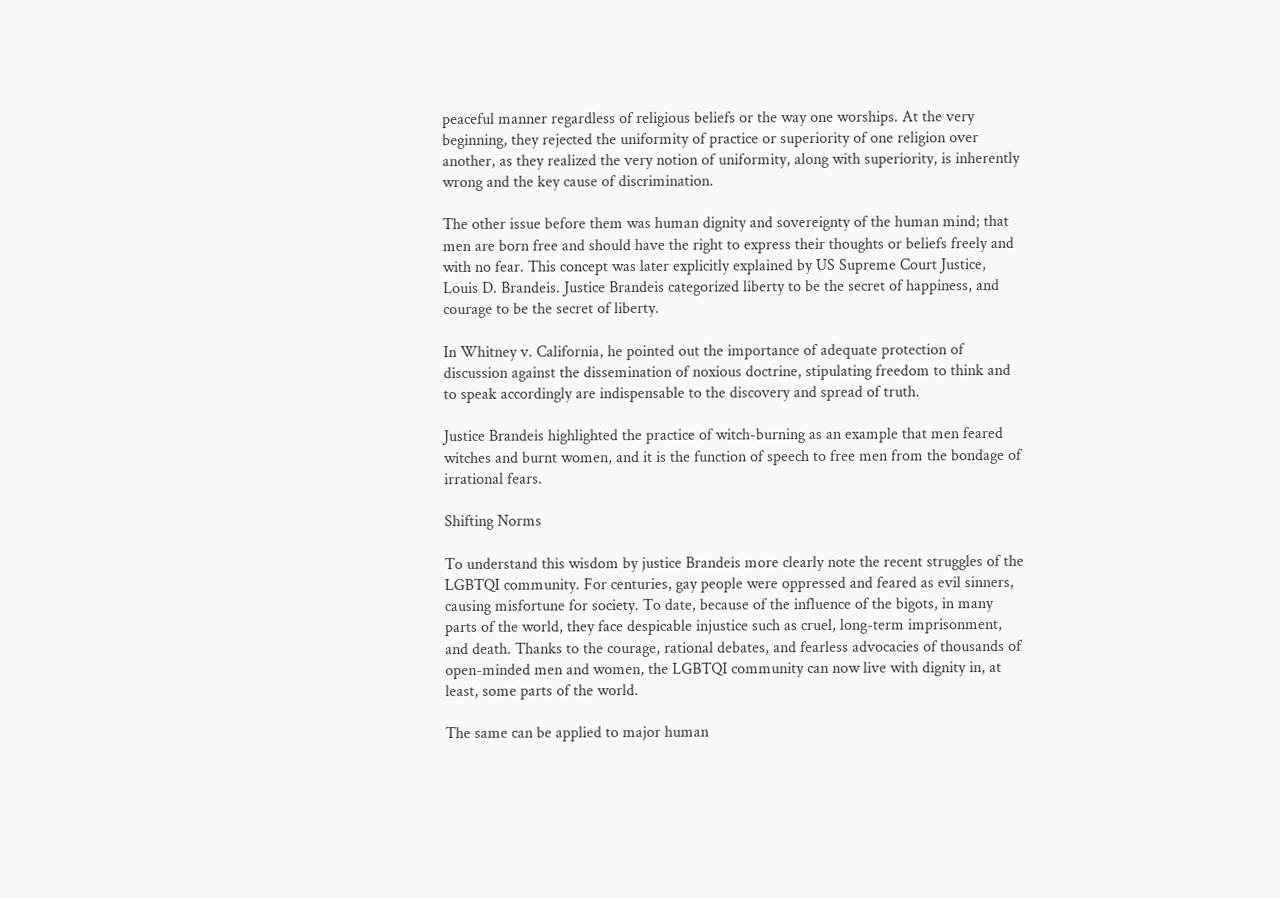peaceful manner regardless of religious beliefs or the way one worships. At the very beginning, they rejected the uniformity of practice or superiority of one religion over another, as they realized the very notion of uniformity, along with superiority, is inherently wrong and the key cause of discrimination.

The other issue before them was human dignity and sovereignty of the human mind; that men are born free and should have the right to express their thoughts or beliefs freely and with no fear. This concept was later explicitly explained by US Supreme Court Justice, Louis D. Brandeis. Justice Brandeis categorized liberty to be the secret of happiness, and courage to be the secret of liberty.

In Whitney v. California, he pointed out the importance of adequate protection of discussion against the dissemination of noxious doctrine, stipulating freedom to think and to speak accordingly are indispensable to the discovery and spread of truth.

Justice Brandeis highlighted the practice of witch-burning as an example that men feared witches and burnt women, and it is the function of speech to free men from the bondage of irrational fears.

Shifting Norms

To understand this wisdom by justice Brandeis more clearly note the recent struggles of the LGBTQI community. For centuries, gay people were oppressed and feared as evil sinners, causing misfortune for society. To date, because of the influence of the bigots, in many parts of the world, they face despicable injustice such as cruel, long-term imprisonment, and death. Thanks to the courage, rational debates, and fearless advocacies of thousands of open-minded men and women, the LGBTQI community can now live with dignity in, at least, some parts of the world.

The same can be applied to major human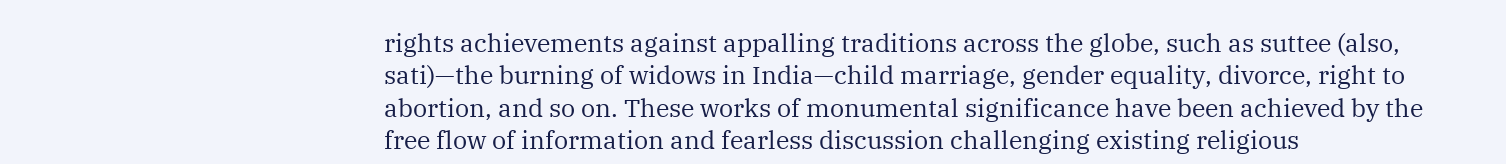rights achievements against appalling traditions across the globe, such as suttee (also, sati)—the burning of widows in India—child marriage, gender equality, divorce, right to abortion, and so on. These works of monumental significance have been achieved by the free flow of information and fearless discussion challenging existing religious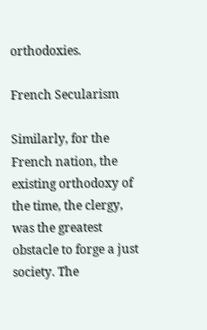orthodoxies.

French Secularism

Similarly, for the French nation, the existing orthodoxy of the time, the clergy, was the greatest obstacle to forge a just society. The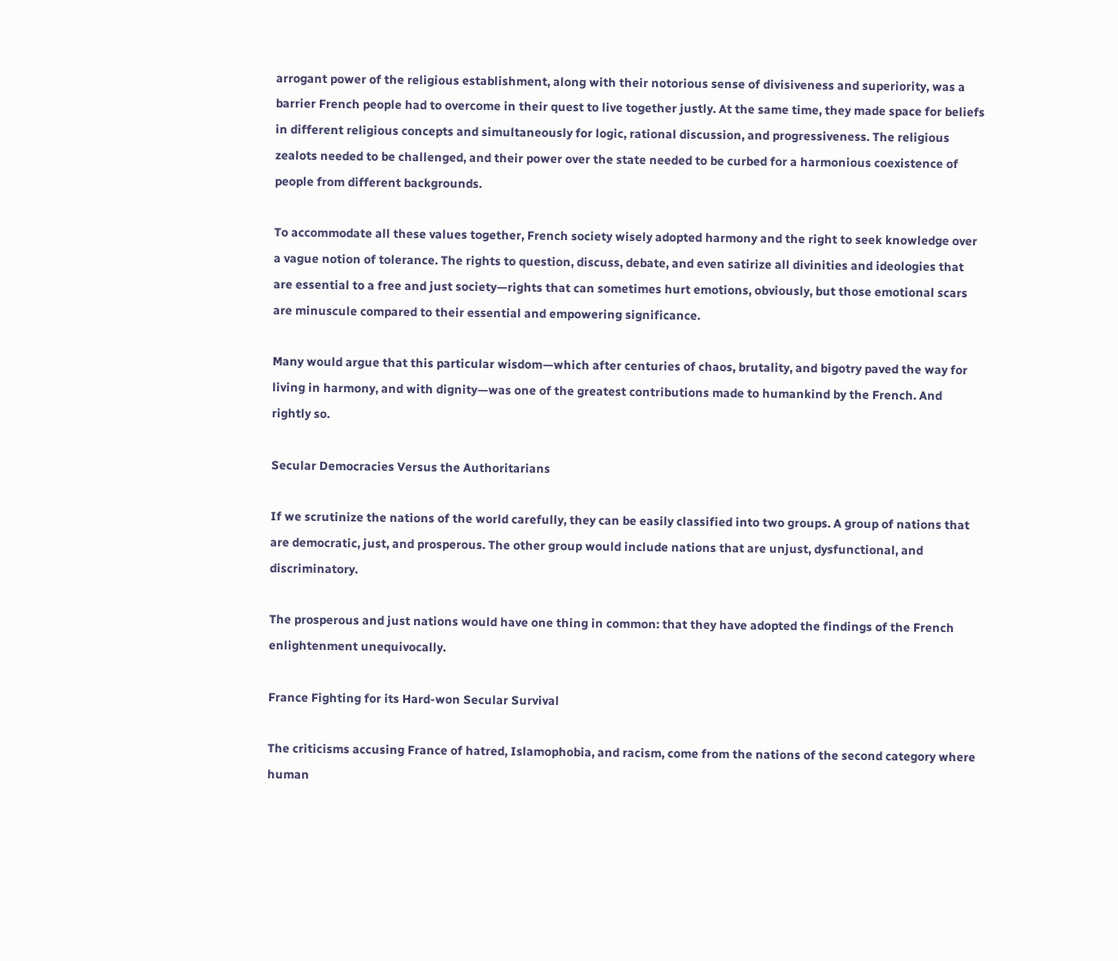arrogant power of the religious establishment, along with their notorious sense of divisiveness and superiority, was a barrier French people had to overcome in their quest to live together justly. At the same time, they made space for beliefs in different religious concepts and simultaneously for logic, rational discussion, and progressiveness. The religious zealots needed to be challenged, and their power over the state needed to be curbed for a harmonious coexistence of people from different backgrounds.

To accommodate all these values together, French society wisely adopted harmony and the right to seek knowledge over a vague notion of tolerance. The rights to question, discuss, debate, and even satirize all divinities and ideologies that are essential to a free and just society—rights that can sometimes hurt emotions, obviously, but those emotional scars are minuscule compared to their essential and empowering significance.

Many would argue that this particular wisdom—which after centuries of chaos, brutality, and bigotry paved the way for living in harmony, and with dignity—was one of the greatest contributions made to humankind by the French. And rightly so.

Secular Democracies Versus the Authoritarians

If we scrutinize the nations of the world carefully, they can be easily classified into two groups. A group of nations that are democratic, just, and prosperous. The other group would include nations that are unjust, dysfunctional, and discriminatory.

The prosperous and just nations would have one thing in common: that they have adopted the findings of the French enlightenment unequivocally.

France Fighting for its Hard-won Secular Survival

The criticisms accusing France of hatred, Islamophobia, and racism, come from the nations of the second category where human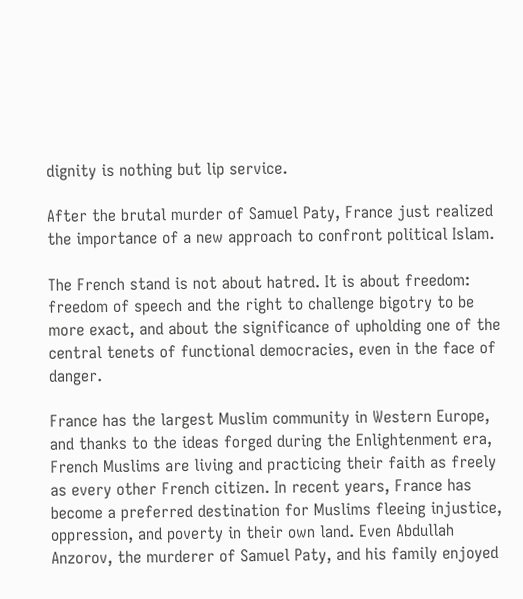dignity is nothing but lip service.

After the brutal murder of Samuel Paty, France just realized the importance of a new approach to confront political Islam.

The French stand is not about hatred. It is about freedom: freedom of speech and the right to challenge bigotry to be more exact, and about the significance of upholding one of the central tenets of functional democracies, even in the face of danger.

France has the largest Muslim community in Western Europe, and thanks to the ideas forged during the Enlightenment era, French Muslims are living and practicing their faith as freely as every other French citizen. In recent years, France has become a preferred destination for Muslims fleeing injustice, oppression, and poverty in their own land. Even Abdullah Anzorov, the murderer of Samuel Paty, and his family enjoyed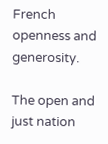French openness and generosity.

The open and just nation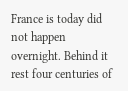France is today did not happen overnight. Behind it rest four centuries of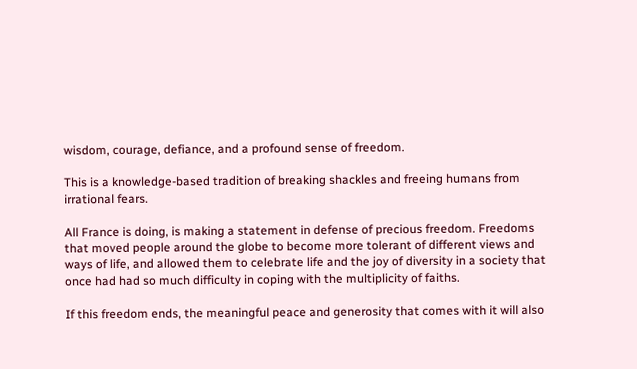wisdom, courage, defiance, and a profound sense of freedom.

This is a knowledge-based tradition of breaking shackles and freeing humans from irrational fears.

All France is doing, is making a statement in defense of precious freedom. Freedoms that moved people around the globe to become more tolerant of different views and ways of life, and allowed them to celebrate life and the joy of diversity in a society that once had had so much difficulty in coping with the multiplicity of faiths.

If this freedom ends, the meaningful peace and generosity that comes with it will also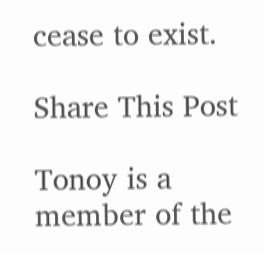cease to exist.

Share This Post

Tonoy is a member of the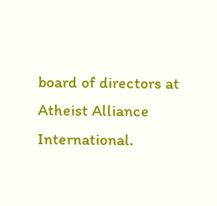board of directors at Atheist Alliance International.